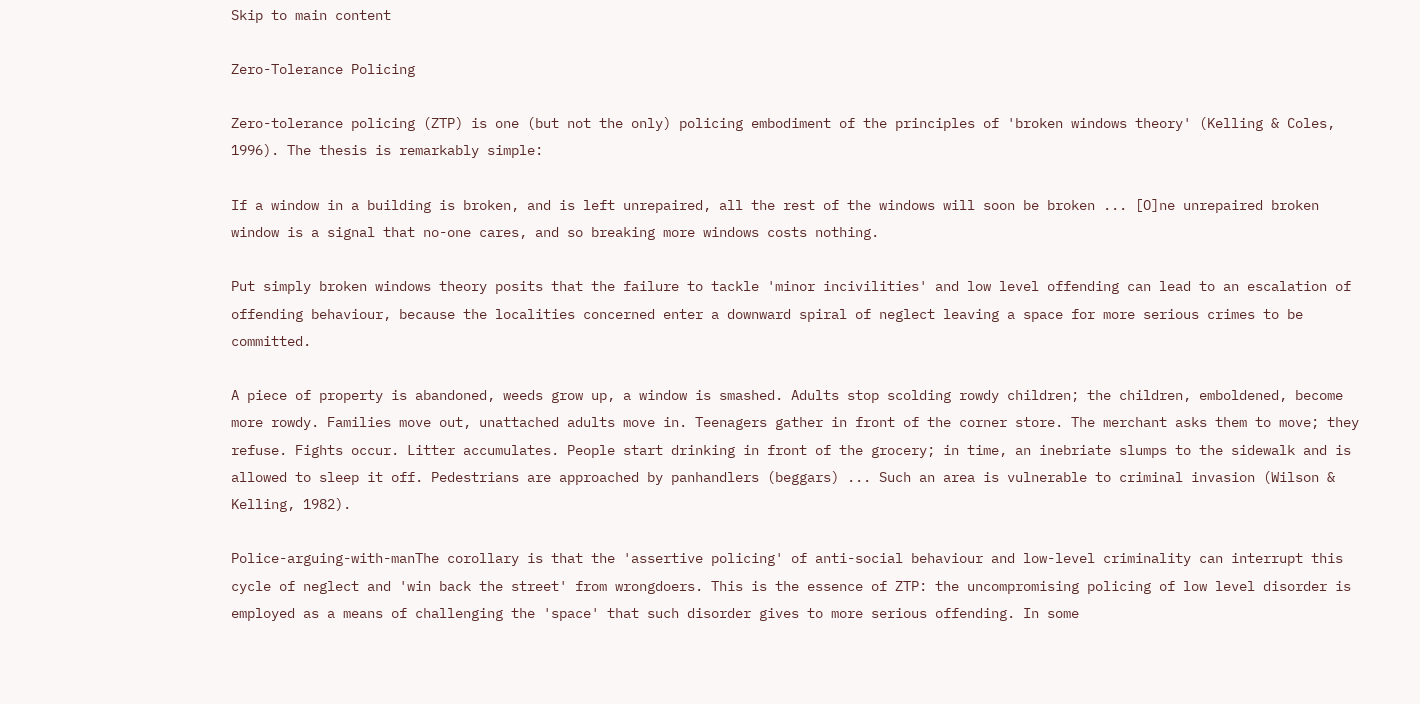Skip to main content

Zero-Tolerance Policing

Zero-tolerance policing (ZTP) is one (but not the only) policing embodiment of the principles of 'broken windows theory' (Kelling & Coles, 1996). The thesis is remarkably simple:

If a window in a building is broken, and is left unrepaired, all the rest of the windows will soon be broken ... [O]ne unrepaired broken window is a signal that no-one cares, and so breaking more windows costs nothing.

Put simply broken windows theory posits that the failure to tackle 'minor incivilities' and low level offending can lead to an escalation of offending behaviour, because the localities concerned enter a downward spiral of neglect leaving a space for more serious crimes to be committed.

A piece of property is abandoned, weeds grow up, a window is smashed. Adults stop scolding rowdy children; the children, emboldened, become more rowdy. Families move out, unattached adults move in. Teenagers gather in front of the corner store. The merchant asks them to move; they refuse. Fights occur. Litter accumulates. People start drinking in front of the grocery; in time, an inebriate slumps to the sidewalk and is allowed to sleep it off. Pedestrians are approached by panhandlers (beggars) ... Such an area is vulnerable to criminal invasion (Wilson & Kelling, 1982).

Police-arguing-with-manThe corollary is that the 'assertive policing' of anti-social behaviour and low-level criminality can interrupt this cycle of neglect and 'win back the street' from wrongdoers. This is the essence of ZTP: the uncompromising policing of low level disorder is employed as a means of challenging the 'space' that such disorder gives to more serious offending. In some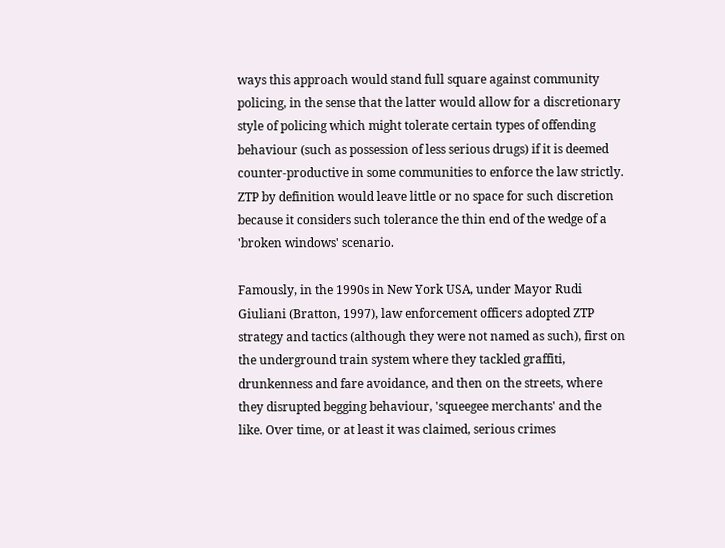ways this approach would stand full square against community policing, in the sense that the latter would allow for a discretionary style of policing which might tolerate certain types of offending behaviour (such as possession of less serious drugs) if it is deemed counter-productive in some communities to enforce the law strictly. ZTP by definition would leave little or no space for such discretion because it considers such tolerance the thin end of the wedge of a 'broken windows' scenario.

Famously, in the 1990s in New York USA, under Mayor Rudi Giuliani (Bratton, 1997), law enforcement officers adopted ZTP strategy and tactics (although they were not named as such), first on the underground train system where they tackled graffiti, drunkenness and fare avoidance, and then on the streets, where they disrupted begging behaviour, 'squeegee merchants' and the like. Over time, or at least it was claimed, serious crimes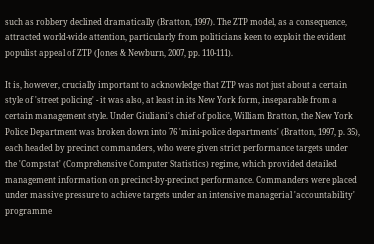such as robbery declined dramatically (Bratton, 1997). The ZTP model, as a consequence, attracted world-wide attention, particularly from politicians keen to exploit the evident populist appeal of ZTP (Jones & Newburn, 2007, pp. 110-111).

It is, however, crucially important to acknowledge that ZTP was not just about a certain style of 'street policing' - it was also, at least in its New York form, inseparable from a certain management style. Under Giuliani's chief of police, William Bratton, the New York Police Department was broken down into 76 'mini-police departments' (Bratton, 1997, p. 35), each headed by precinct commanders, who were given strict performance targets under the 'Compstat' (Comprehensive Computer Statistics) regime, which provided detailed management information on precinct-by-precinct performance. Commanders were placed under massive pressure to achieve targets under an intensive managerial 'accountability' programme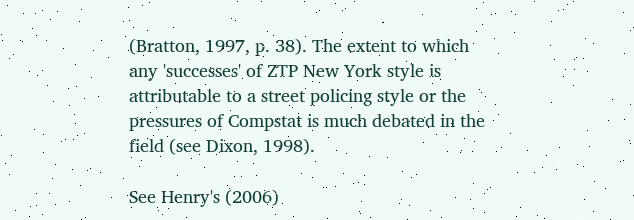(Bratton, 1997, p. 38). The extent to which any 'successes' of ZTP New York style is attributable to a street policing style or the pressures of Compstat is much debated in the field (see Dixon, 1998).

See Henry's (2006)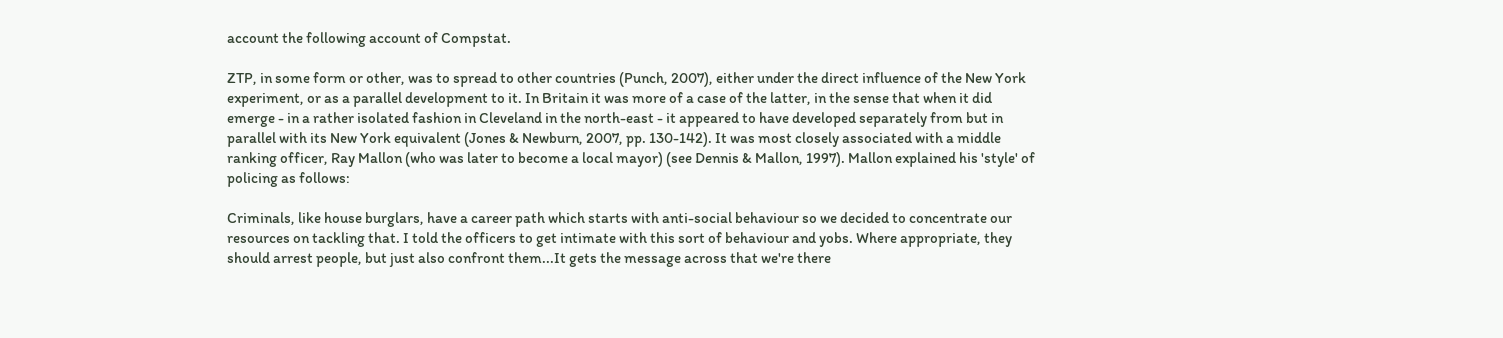account the following account of Compstat.

ZTP, in some form or other, was to spread to other countries (Punch, 2007), either under the direct influence of the New York experiment, or as a parallel development to it. In Britain it was more of a case of the latter, in the sense that when it did emerge - in a rather isolated fashion in Cleveland in the north-east - it appeared to have developed separately from but in parallel with its New York equivalent (Jones & Newburn, 2007, pp. 130-142). It was most closely associated with a middle ranking officer, Ray Mallon (who was later to become a local mayor) (see Dennis & Mallon, 1997). Mallon explained his 'style' of policing as follows:

Criminals, like house burglars, have a career path which starts with anti-social behaviour so we decided to concentrate our resources on tackling that. I told the officers to get intimate with this sort of behaviour and yobs. Where appropriate, they should arrest people, but just also confront them...It gets the message across that we're there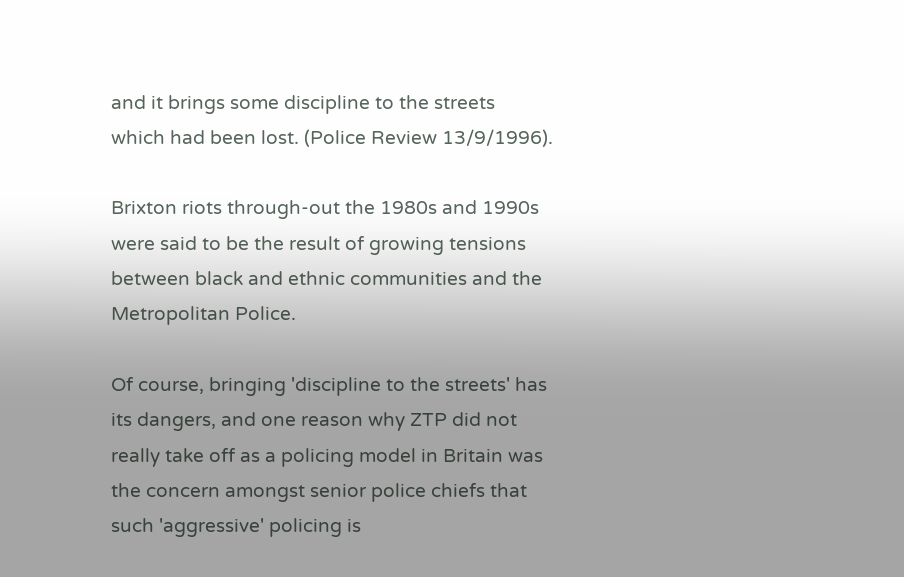and it brings some discipline to the streets which had been lost. (Police Review 13/9/1996).

Brixton riots through-out the 1980s and 1990s were said to be the result of growing tensions between black and ethnic communities and the Metropolitan Police.

Of course, bringing 'discipline to the streets' has its dangers, and one reason why ZTP did not really take off as a policing model in Britain was the concern amongst senior police chiefs that such 'aggressive' policing is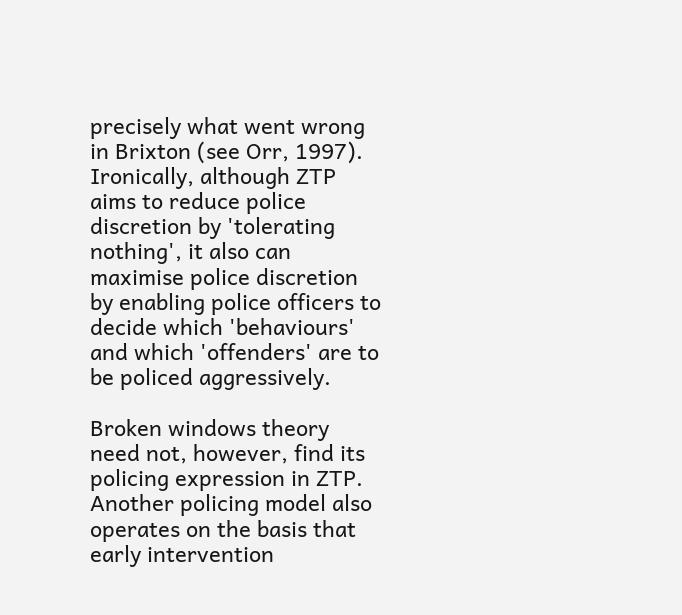precisely what went wrong in Brixton (see Orr, 1997). Ironically, although ZTP aims to reduce police discretion by 'tolerating nothing', it also can maximise police discretion by enabling police officers to decide which 'behaviours' and which 'offenders' are to be policed aggressively.

Broken windows theory need not, however, find its policing expression in ZTP. Another policing model also operates on the basis that early intervention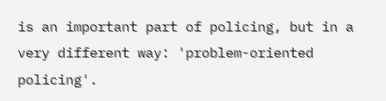is an important part of policing, but in a very different way: 'problem-oriented policing'.